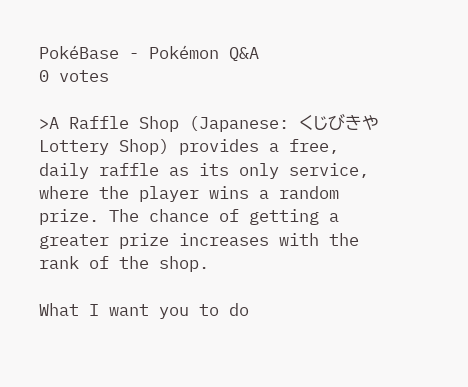PokéBase - Pokémon Q&A
0 votes

>A Raffle Shop (Japanese: くじびきや Lottery Shop) provides a free, daily raffle as its only service, where the player wins a random prize. The chance of getting a greater prize increases with the rank of the shop.

What I want you to do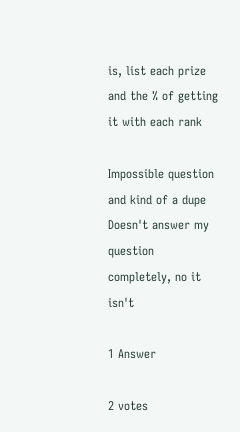is, list each prize and the % of getting it with each rank

Impossible question and kind of a dupe
Doesn't answer my question completely, no it isn't

1 Answer

2 votes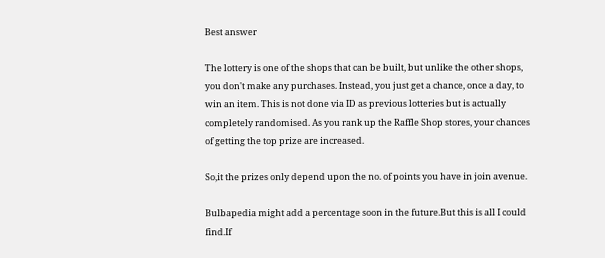Best answer

The lottery is one of the shops that can be built, but unlike the other shops, you don't make any purchases. Instead, you just get a chance, once a day, to win an item. This is not done via ID as previous lotteries but is actually completely randomised. As you rank up the Raffle Shop stores, your chances of getting the top prize are increased.

So,it the prizes only depend upon the no. of points you have in join avenue.

Bulbapedia might add a percentage soon in the future.But this is all I could find.If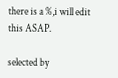there is a %,i will edit this ASAP.

selected by